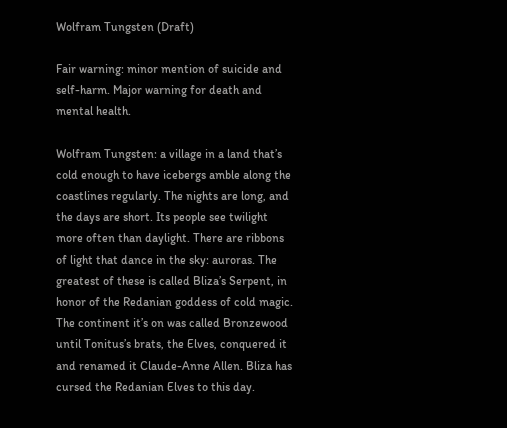Wolfram Tungsten (Draft)

Fair warning: minor mention of suicide and self-harm. Major warning for death and mental health.

Wolfram Tungsten: a village in a land that’s cold enough to have icebergs amble along the coastlines regularly. The nights are long, and the days are short. Its people see twilight more often than daylight. There are ribbons of light that dance in the sky: auroras. The greatest of these is called Bliza’s Serpent, in honor of the Redanian goddess of cold magic. The continent it’s on was called Bronzewood until Tonitus’s brats, the Elves, conquered it and renamed it Claude-Anne Allen. Bliza has cursed the Redanian Elves to this day.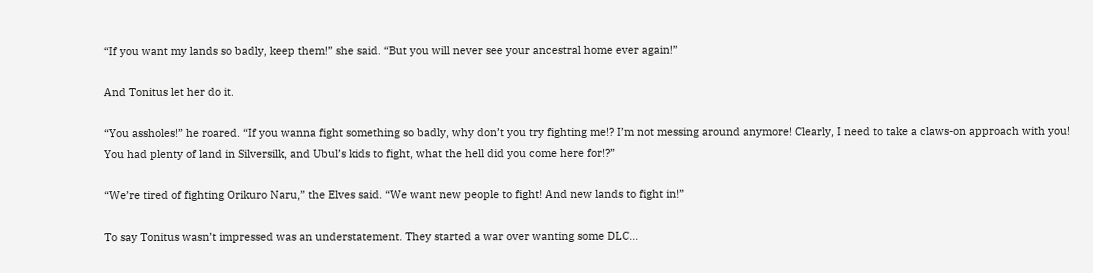“If you want my lands so badly, keep them!” she said. “But you will never see your ancestral home ever again!”

And Tonitus let her do it.

“You assholes!” he roared. “If you wanna fight something so badly, why don’t you try fighting me!? I’m not messing around anymore! Clearly, I need to take a claws-on approach with you! You had plenty of land in Silversilk, and Ubul’s kids to fight, what the hell did you come here for!?”

“We’re tired of fighting Orikuro Naru,” the Elves said. “We want new people to fight! And new lands to fight in!”

To say Tonitus wasn’t impressed was an understatement. They started a war over wanting some DLC…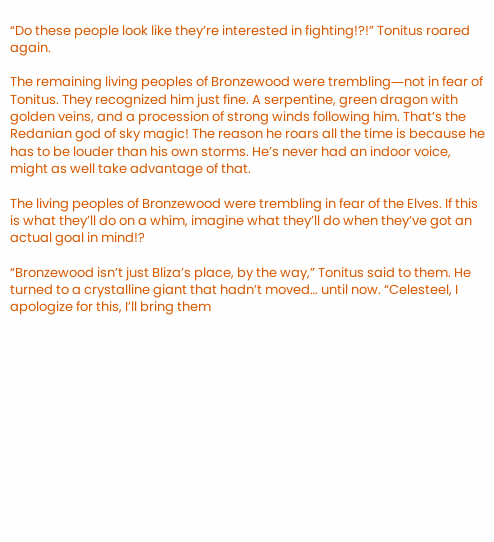“Do these people look like they’re interested in fighting!?!” Tonitus roared again.

The remaining living peoples of Bronzewood were trembling―not in fear of Tonitus. They recognized him just fine. A serpentine, green dragon with golden veins, and a procession of strong winds following him. That’s the Redanian god of sky magic! The reason he roars all the time is because he has to be louder than his own storms. He’s never had an indoor voice, might as well take advantage of that.

The living peoples of Bronzewood were trembling in fear of the Elves. If this is what they’ll do on a whim, imagine what they’ll do when they’ve got an actual goal in mind!?

“Bronzewood isn’t just Bliza’s place, by the way,” Tonitus said to them. He turned to a crystalline giant that hadn’t moved… until now. “Celesteel, I apologize for this, I’ll bring them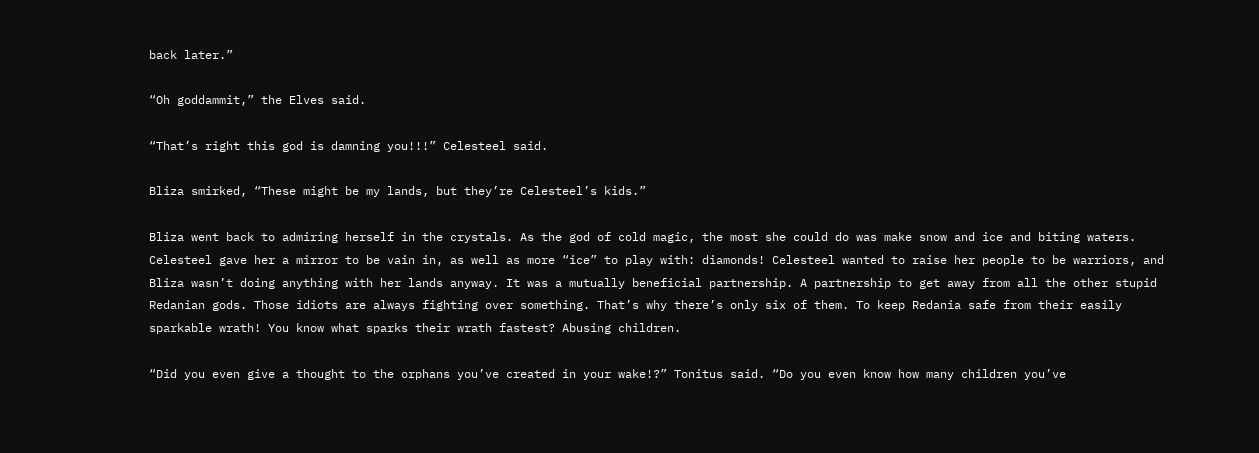back later.”

“Oh goddammit,” the Elves said.

“That’s right this god is damning you!!!” Celesteel said.

Bliza smirked, “These might be my lands, but they’re Celesteel’s kids.”

Bliza went back to admiring herself in the crystals. As the god of cold magic, the most she could do was make snow and ice and biting waters. Celesteel gave her a mirror to be vain in, as well as more “ice” to play with: diamonds! Celesteel wanted to raise her people to be warriors, and Bliza wasn’t doing anything with her lands anyway. It was a mutually beneficial partnership. A partnership to get away from all the other stupid Redanian gods. Those idiots are always fighting over something. That’s why there’s only six of them. To keep Redania safe from their easily sparkable wrath! You know what sparks their wrath fastest? Abusing children.

“Did you even give a thought to the orphans you’ve created in your wake!?” Tonitus said. “Do you even know how many children you’ve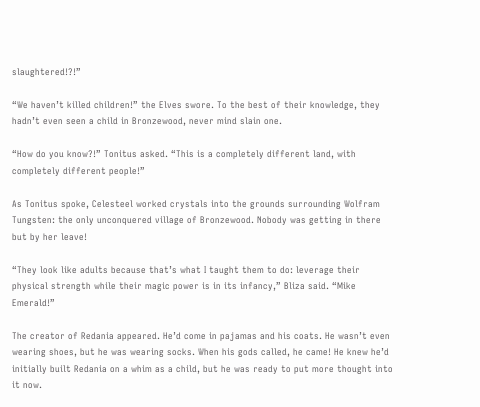slaughtered!?!”

“We haven’t killed children!” the Elves swore. To the best of their knowledge, they hadn’t even seen a child in Bronzewood, never mind slain one.

“How do you know?!” Tonitus asked. “This is a completely different land, with completely different people!”

As Tonitus spoke, Celesteel worked crystals into the grounds surrounding Wolfram Tungsten: the only unconquered village of Bronzewood. Nobody was getting in there but by her leave!

“They look like adults because that’s what I taught them to do: leverage their physical strength while their magic power is in its infancy,” Bliza said. “Mike Emerald!”

The creator of Redania appeared. He’d come in pajamas and his coats. He wasn’t even wearing shoes, but he was wearing socks. When his gods called, he came! He knew he’d initially built Redania on a whim as a child, but he was ready to put more thought into it now.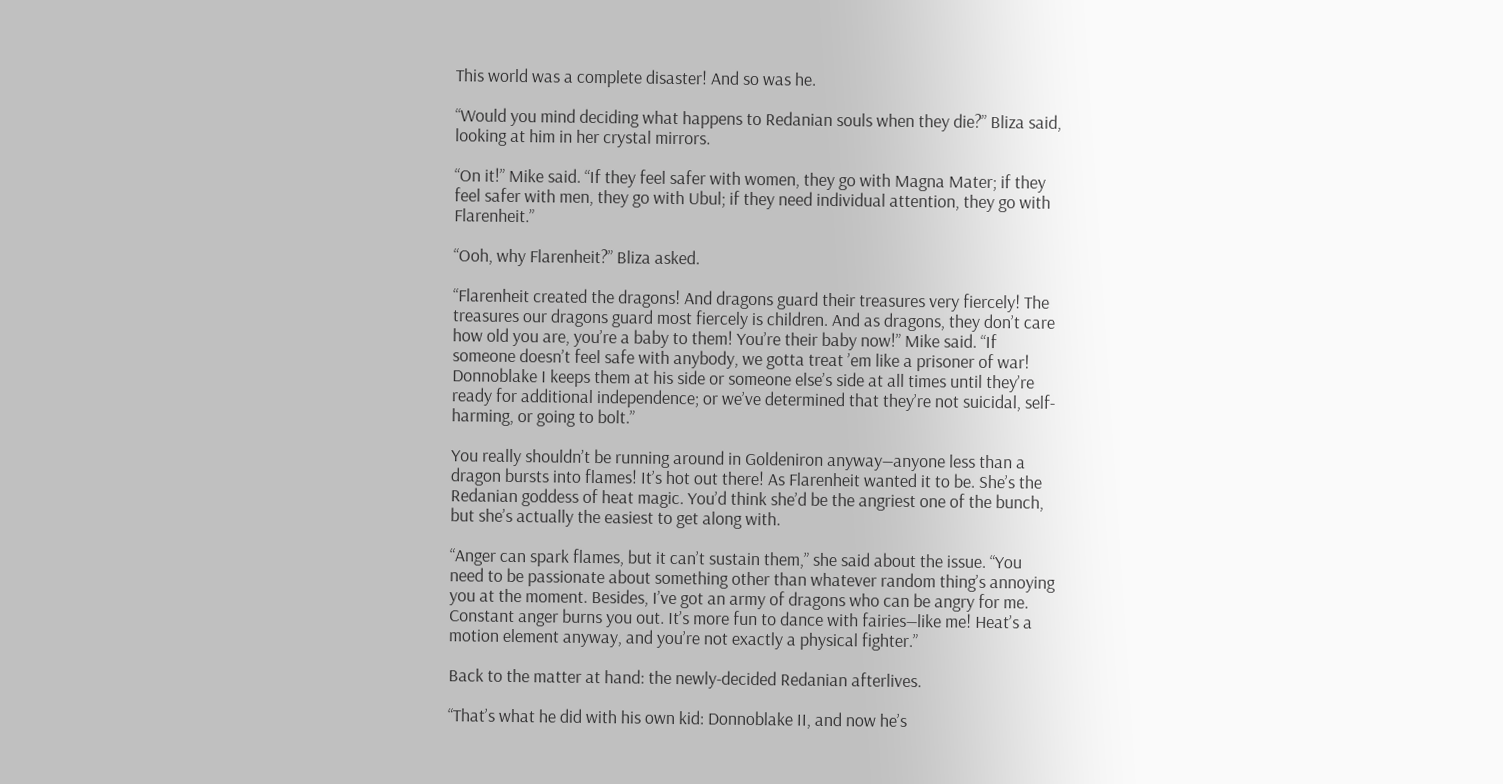This world was a complete disaster! And so was he.

“Would you mind deciding what happens to Redanian souls when they die?” Bliza said, looking at him in her crystal mirrors.

“On it!” Mike said. “If they feel safer with women, they go with Magna Mater; if they feel safer with men, they go with Ubul; if they need individual attention, they go with Flarenheit.”

“Ooh, why Flarenheit?” Bliza asked.

“Flarenheit created the dragons! And dragons guard their treasures very fiercely! The treasures our dragons guard most fiercely is children. And as dragons, they don’t care how old you are, you’re a baby to them! You’re their baby now!” Mike said. “If someone doesn’t feel safe with anybody, we gotta treat ’em like a prisoner of war! Donnoblake I keeps them at his side or someone else’s side at all times until they’re ready for additional independence; or we’ve determined that they’re not suicidal, self-harming, or going to bolt.”

You really shouldn’t be running around in Goldeniron anyway―anyone less than a dragon bursts into flames! It’s hot out there! As Flarenheit wanted it to be. She’s the Redanian goddess of heat magic. You’d think she’d be the angriest one of the bunch, but she’s actually the easiest to get along with.

“Anger can spark flames, but it can’t sustain them,” she said about the issue. “You need to be passionate about something other than whatever random thing’s annoying you at the moment. Besides, I’ve got an army of dragons who can be angry for me. Constant anger burns you out. It’s more fun to dance with fairies―like me! Heat’s a motion element anyway, and you’re not exactly a physical fighter.”

Back to the matter at hand: the newly-decided Redanian afterlives.

“That’s what he did with his own kid: Donnoblake II, and now he’s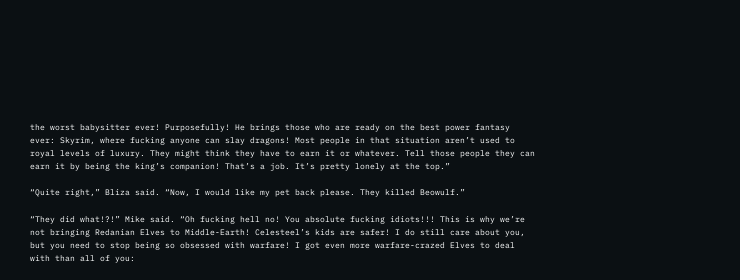the worst babysitter ever! Purposefully! He brings those who are ready on the best power fantasy ever: Skyrim, where fucking anyone can slay dragons! Most people in that situation aren’t used to royal levels of luxury. They might think they have to earn it or whatever. Tell those people they can earn it by being the king’s companion! That’s a job. It’s pretty lonely at the top.”

“Quite right,” Bliza said. “Now, I would like my pet back please. They killed Beowulf.”

“They did what!?!” Mike said. “Oh fucking hell no! You absolute fucking idiots!!! This is why we’re not bringing Redanian Elves to Middle-Earth! Celesteel’s kids are safer! I do still care about you, but you need to stop being so obsessed with warfare! I got even more warfare-crazed Elves to deal with than all of you: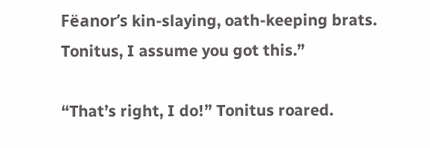Fëanor’s kin-slaying, oath-keeping brats. Tonitus, I assume you got this.”

“That’s right, I do!” Tonitus roared.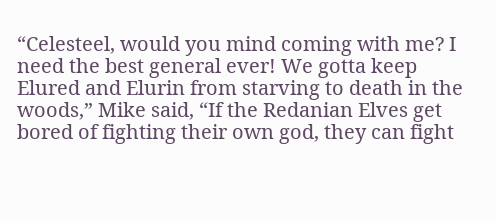“Celesteel, would you mind coming with me? I need the best general ever! We gotta keep Elured and Elurin from starving to death in the woods,” Mike said, “If the Redanian Elves get bored of fighting their own god, they can fight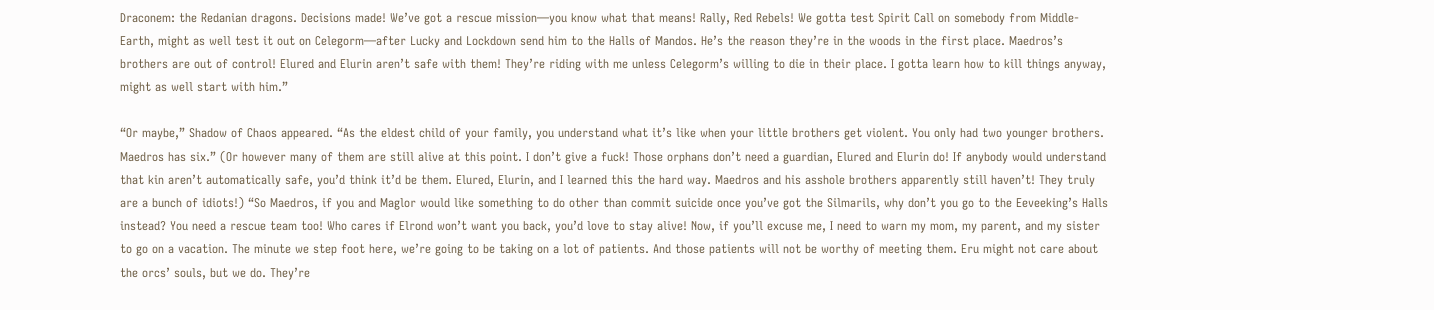Draconem: the Redanian dragons. Decisions made! We’ve got a rescue mission―you know what that means! Rally, Red Rebels! We gotta test Spirit Call on somebody from Middle-Earth, might as well test it out on Celegorm―after Lucky and Lockdown send him to the Halls of Mandos. He’s the reason they’re in the woods in the first place. Maedros’s brothers are out of control! Elured and Elurin aren’t safe with them! They’re riding with me unless Celegorm’s willing to die in their place. I gotta learn how to kill things anyway, might as well start with him.”

“Or maybe,” Shadow of Chaos appeared. “As the eldest child of your family, you understand what it’s like when your little brothers get violent. You only had two younger brothers. Maedros has six.” (Or however many of them are still alive at this point. I don’t give a fuck! Those orphans don’t need a guardian, Elured and Elurin do! If anybody would understand that kin aren’t automatically safe, you’d think it’d be them. Elured, Elurin, and I learned this the hard way. Maedros and his asshole brothers apparently still haven’t! They truly are a bunch of idiots!) “So Maedros, if you and Maglor would like something to do other than commit suicide once you’ve got the Silmarils, why don’t you go to the Eeveeking’s Halls instead? You need a rescue team too! Who cares if Elrond won’t want you back, you’d love to stay alive! Now, if you’ll excuse me, I need to warn my mom, my parent, and my sister to go on a vacation. The minute we step foot here, we’re going to be taking on a lot of patients. And those patients will not be worthy of meeting them. Eru might not care about the orcs’ souls, but we do. They’re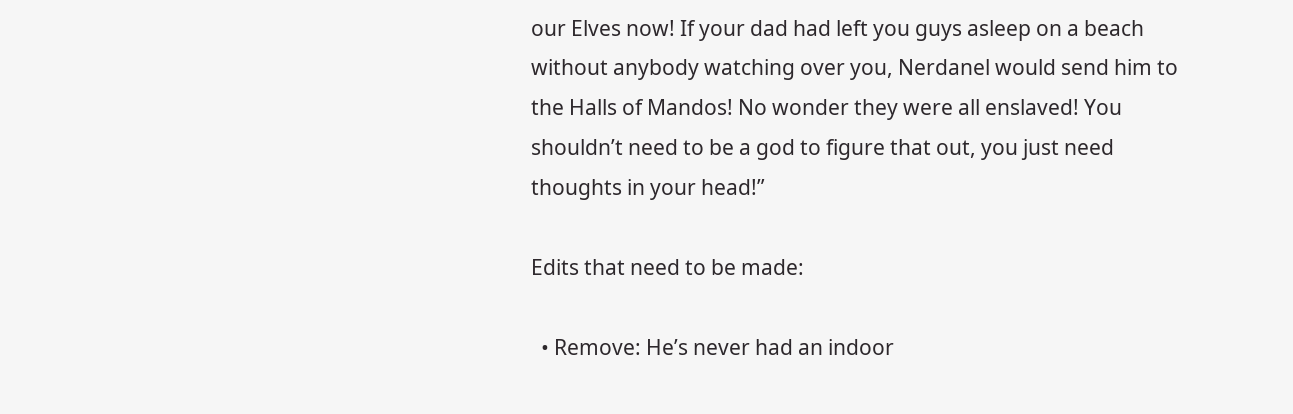our Elves now! If your dad had left you guys asleep on a beach without anybody watching over you, Nerdanel would send him to the Halls of Mandos! No wonder they were all enslaved! You shouldn’t need to be a god to figure that out, you just need thoughts in your head!”

Edits that need to be made:

  • Remove: He’s never had an indoor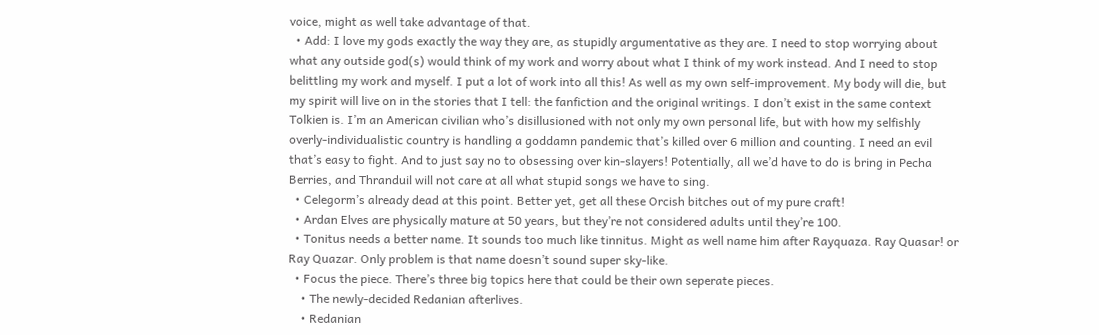voice, might as well take advantage of that.
  • Add: I love my gods exactly the way they are, as stupidly argumentative as they are. I need to stop worrying about what any outside god(s) would think of my work and worry about what I think of my work instead. And I need to stop belittling my work and myself. I put a lot of work into all this! As well as my own self-improvement. My body will die, but my spirit will live on in the stories that I tell: the fanfiction and the original writings. I don’t exist in the same context Tolkien is. I’m an American civilian who’s disillusioned with not only my own personal life, but with how my selfishly overly-individualistic country is handling a goddamn pandemic that’s killed over 6 million and counting. I need an evil that’s easy to fight. And to just say no to obsessing over kin-slayers! Potentially, all we’d have to do is bring in Pecha Berries, and Thranduil will not care at all what stupid songs we have to sing.
  • Celegorm’s already dead at this point. Better yet, get all these Orcish bitches out of my pure craft!
  • Ardan Elves are physically mature at 50 years, but they’re not considered adults until they’re 100.
  • Tonitus needs a better name. It sounds too much like tinnitus. Might as well name him after Rayquaza. Ray Quasar! or Ray Quazar. Only problem is that name doesn’t sound super sky-like.
  • Focus the piece. There’s three big topics here that could be their own seperate pieces.
    • The newly-decided Redanian afterlives.
    • Redanian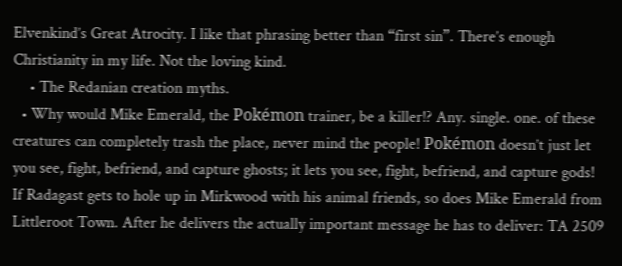Elvenkind’s Great Atrocity. I like that phrasing better than “first sin”. There’s enough Christianity in my life. Not the loving kind.
    • The Redanian creation myths.
  • Why would Mike Emerald, the Pokémon trainer, be a killer!? Any. single. one. of these creatures can completely trash the place, never mind the people! Pokémon doesn’t just let you see, fight, befriend, and capture ghosts; it lets you see, fight, befriend, and capture gods! If Radagast gets to hole up in Mirkwood with his animal friends, so does Mike Emerald from Littleroot Town. After he delivers the actually important message he has to deliver: TA 2509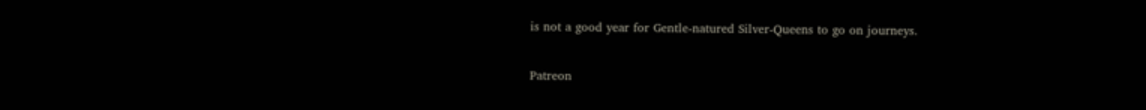is not a good year for Gentle-natured Silver-Queens to go on journeys.

Patreon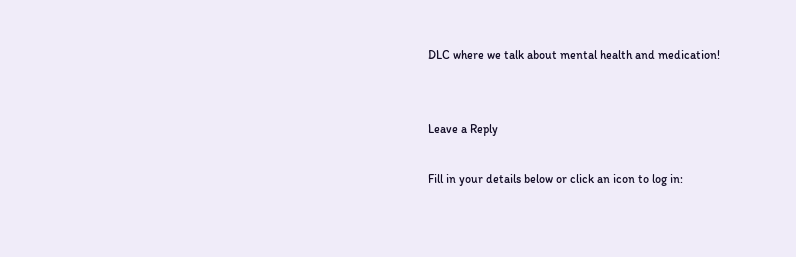DLC where we talk about mental health and medication!


Leave a Reply

Fill in your details below or click an icon to log in: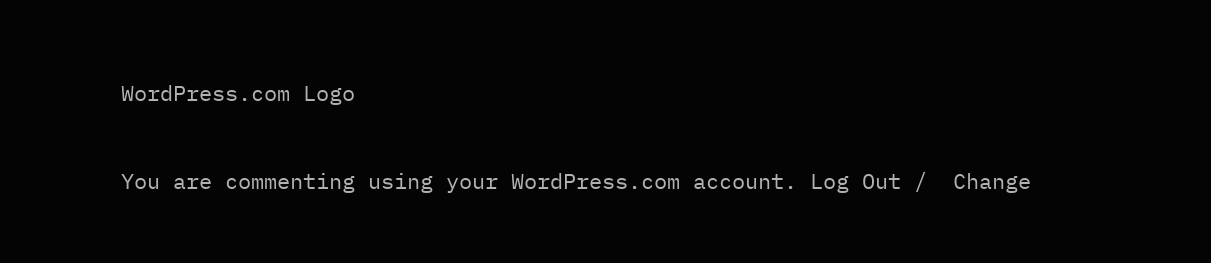WordPress.com Logo

You are commenting using your WordPress.com account. Log Out /  Change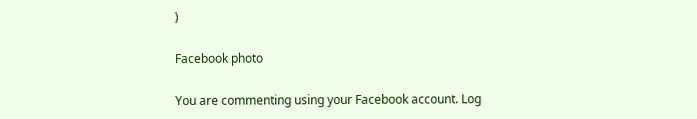)

Facebook photo

You are commenting using your Facebook account. Log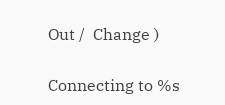Out /  Change )

Connecting to %s